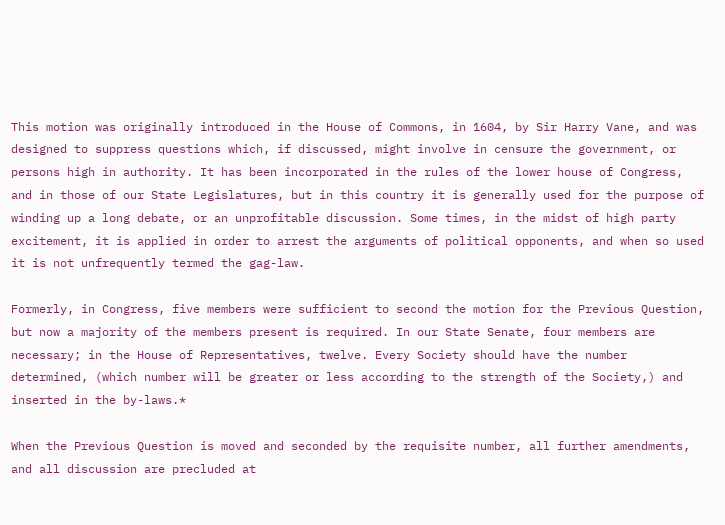This motion was originally introduced in the House of Commons, in 1604, by Sir Harry Vane, and was designed to suppress questions which, if discussed, might involve in censure the government, or persons high in authority. It has been incorporated in the rules of the lower house of Congress, and in those of our State Legislatures, but in this country it is generally used for the purpose of winding up a long debate, or an unprofitable discussion. Some times, in the midst of high party excitement, it is applied in order to arrest the arguments of political opponents, and when so used it is not unfrequently termed the gag-law.

Formerly, in Congress, five members were sufficient to second the motion for the Previous Question, but now a majority of the members present is required. In our State Senate, four members are necessary; in the House of Representatives, twelve. Every Society should have the number determined, (which number will be greater or less according to the strength of the Society,) and inserted in the by-laws.*

When the Previous Question is moved and seconded by the requisite number, all further amendments, and all discussion are precluded at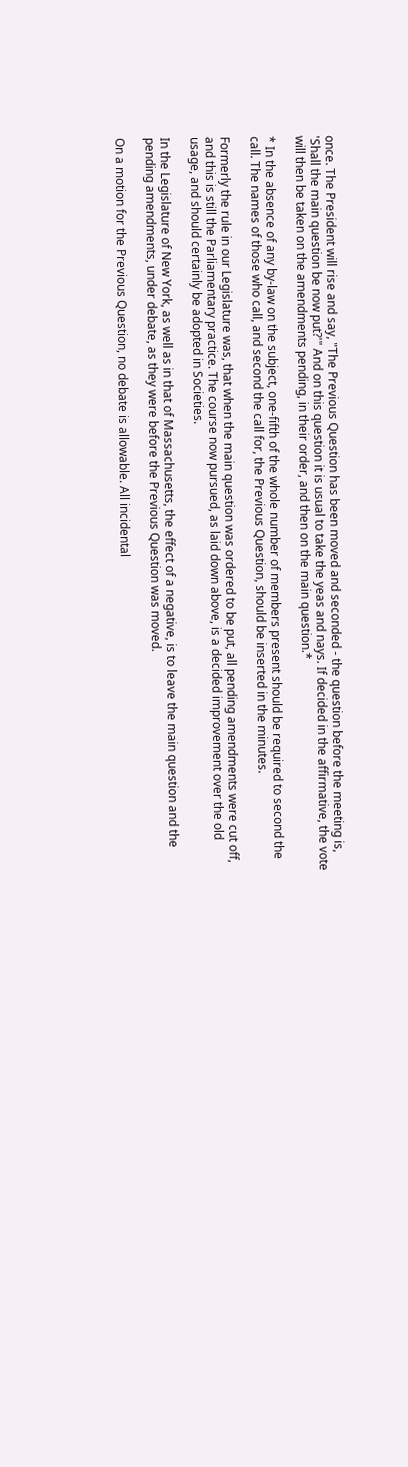once. The President will rise and say, "The Previous Question has been moved and seconded - the question before the meeting is, 'Shall the main question be now put?'" And on this question it is usual to take the yeas and nays. If decided in the affirmative, the vote will then be taken on the amendments pending, in their order, and then on the main question.*

* In the absence of any by-law on the subject, one-fifth of the whole number of members present should be required to second the call. The names of those who call, and second the call for, the Previous Question, should be inserted in the minutes.

Formerly the rule in our Legislature was, that when the main question was ordered to be put, all pending amendments were cut off, and this is still the Parliamentary practice. The course now pursued, as laid down above, is a decided improvement over the old usage, and should certainly be adopted in Societies.

In the Legislature of New York, as well as in that of Massachusetts, the effect of a negative, is to leave the main question and the pending amendments, under debate, as they were before the Previous Question was moved.

On a motion for the Previous Question, no debate is allowable. All incidental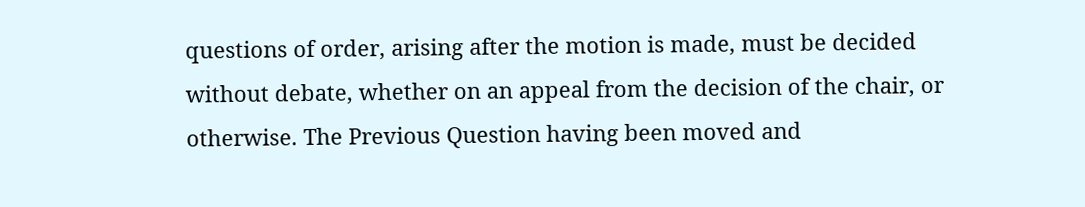questions of order, arising after the motion is made, must be decided without debate, whether on an appeal from the decision of the chair, or otherwise. The Previous Question having been moved and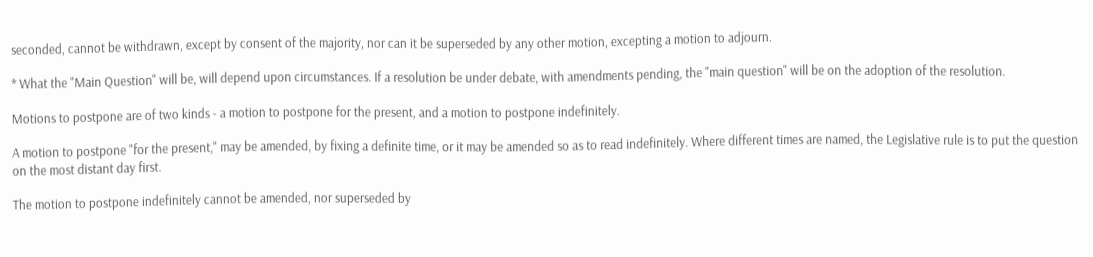seconded, cannot be withdrawn, except by consent of the majority, nor can it be superseded by any other motion, excepting a motion to adjourn.

* What the "Main Question" will be, will depend upon circumstances. If a resolution be under debate, with amendments pending, the "main question" will be on the adoption of the resolution.

Motions to postpone are of two kinds - a motion to postpone for the present, and a motion to postpone indefinitely.

A motion to postpone "for the present," may be amended, by fixing a definite time, or it may be amended so as to read indefinitely. Where different times are named, the Legislative rule is to put the question on the most distant day first.

The motion to postpone indefinitely cannot be amended, nor superseded by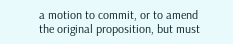a motion to commit, or to amend the original proposition, but must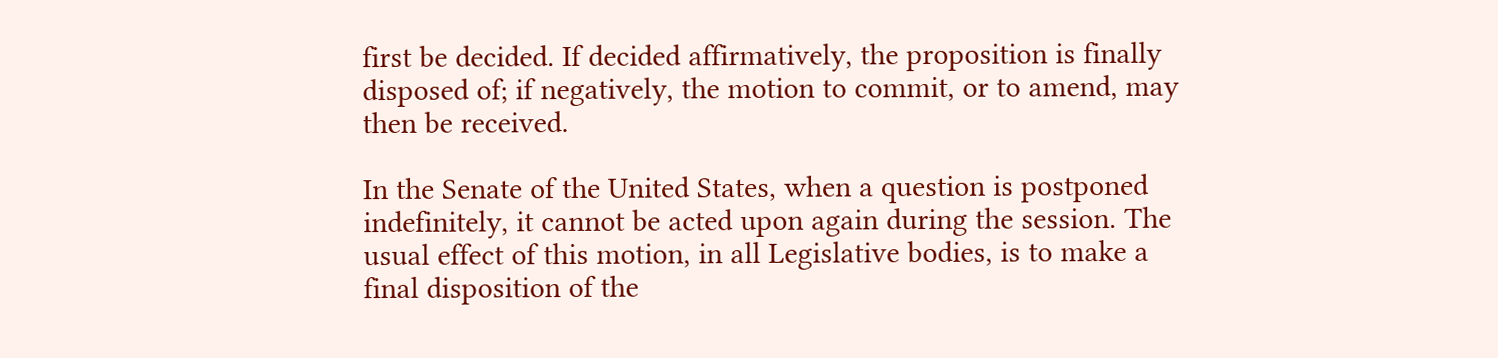first be decided. If decided affirmatively, the proposition is finally disposed of; if negatively, the motion to commit, or to amend, may then be received.

In the Senate of the United States, when a question is postponed indefinitely, it cannot be acted upon again during the session. The usual effect of this motion, in all Legislative bodies, is to make a final disposition of the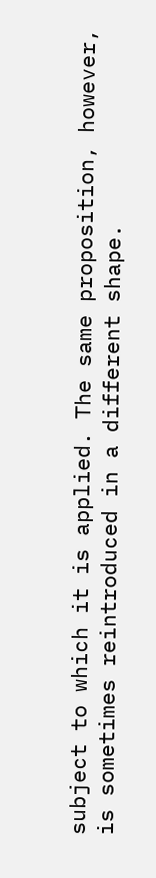subject to which it is applied. The same proposition, however, is sometimes reintroduced in a different shape.